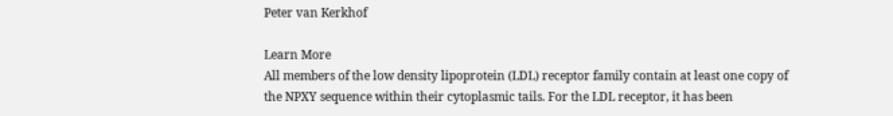Peter van Kerkhof

Learn More
All members of the low density lipoprotein (LDL) receptor family contain at least one copy of the NPXY sequence within their cytoplasmic tails. For the LDL receptor, it has been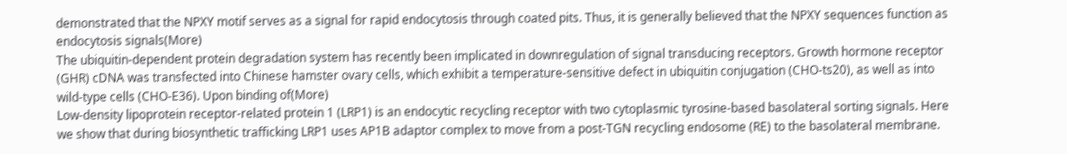demonstrated that the NPXY motif serves as a signal for rapid endocytosis through coated pits. Thus, it is generally believed that the NPXY sequences function as endocytosis signals(More)
The ubiquitin-dependent protein degradation system has recently been implicated in downregulation of signal transducing receptors. Growth hormone receptor (GHR) cDNA was transfected into Chinese hamster ovary cells, which exhibit a temperature-sensitive defect in ubiquitin conjugation (CHO-ts20), as well as into wild-type cells (CHO-E36). Upon binding of(More)
Low-density lipoprotein receptor-related protein 1 (LRP1) is an endocytic recycling receptor with two cytoplasmic tyrosine-based basolateral sorting signals. Here we show that during biosynthetic trafficking LRP1 uses AP1B adaptor complex to move from a post-TGN recycling endosome (RE) to the basolateral membrane.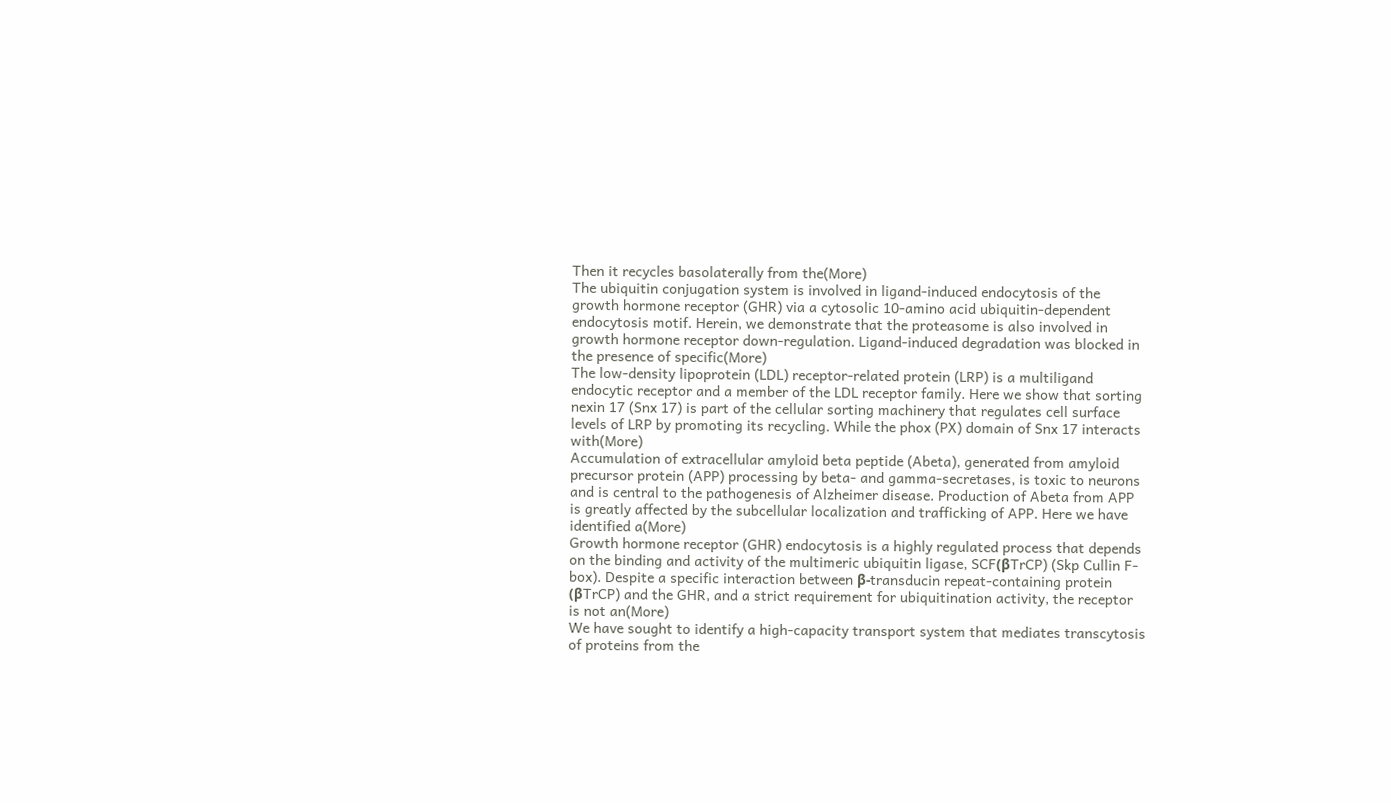Then it recycles basolaterally from the(More)
The ubiquitin conjugation system is involved in ligand-induced endocytosis of the growth hormone receptor (GHR) via a cytosolic 10-amino acid ubiquitin-dependent endocytosis motif. Herein, we demonstrate that the proteasome is also involved in growth hormone receptor down-regulation. Ligand-induced degradation was blocked in the presence of specific(More)
The low-density lipoprotein (LDL) receptor-related protein (LRP) is a multiligand endocytic receptor and a member of the LDL receptor family. Here we show that sorting nexin 17 (Snx 17) is part of the cellular sorting machinery that regulates cell surface levels of LRP by promoting its recycling. While the phox (PX) domain of Snx 17 interacts with(More)
Accumulation of extracellular amyloid beta peptide (Abeta), generated from amyloid precursor protein (APP) processing by beta- and gamma-secretases, is toxic to neurons and is central to the pathogenesis of Alzheimer disease. Production of Abeta from APP is greatly affected by the subcellular localization and trafficking of APP. Here we have identified a(More)
Growth hormone receptor (GHR) endocytosis is a highly regulated process that depends on the binding and activity of the multimeric ubiquitin ligase, SCF(βTrCP) (Skp Cullin F-box). Despite a specific interaction between β-transducin repeat-containing protein (βTrCP) and the GHR, and a strict requirement for ubiquitination activity, the receptor is not an(More)
We have sought to identify a high-capacity transport system that mediates transcytosis of proteins from the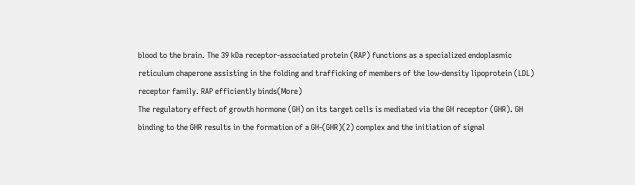blood to the brain. The 39 kDa receptor-associated protein (RAP) functions as a specialized endoplasmic reticulum chaperone assisting in the folding and trafficking of members of the low-density lipoprotein (LDL) receptor family. RAP efficiently binds(More)
The regulatory effect of growth hormone (GH) on its target cells is mediated via the GH receptor (GHR). GH binding to the GHR results in the formation of a GH-(GHR)(2) complex and the initiation of signal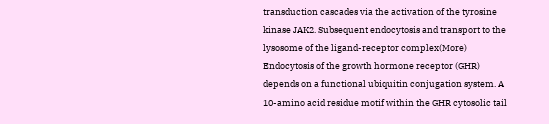transduction cascades via the activation of the tyrosine kinase JAK2. Subsequent endocytosis and transport to the lysosome of the ligand-receptor complex(More)
Endocytosis of the growth hormone receptor (GHR) depends on a functional ubiquitin conjugation system. A 10-amino acid residue motif within the GHR cytosolic tail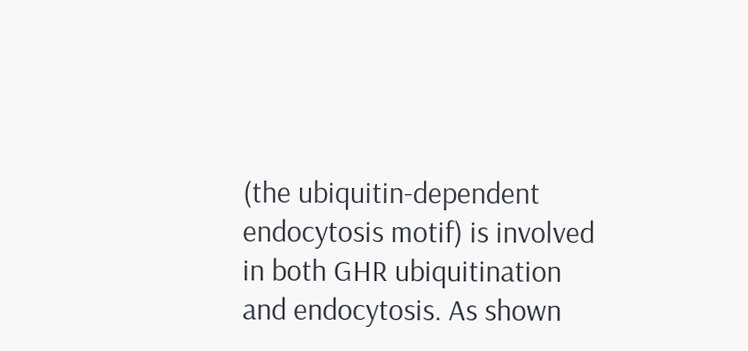(the ubiquitin-dependent endocytosis motif) is involved in both GHR ubiquitination and endocytosis. As shown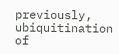previously, ubiquitination of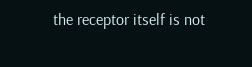the receptor itself is not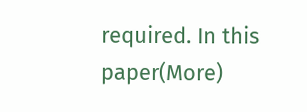required. In this paper(More)